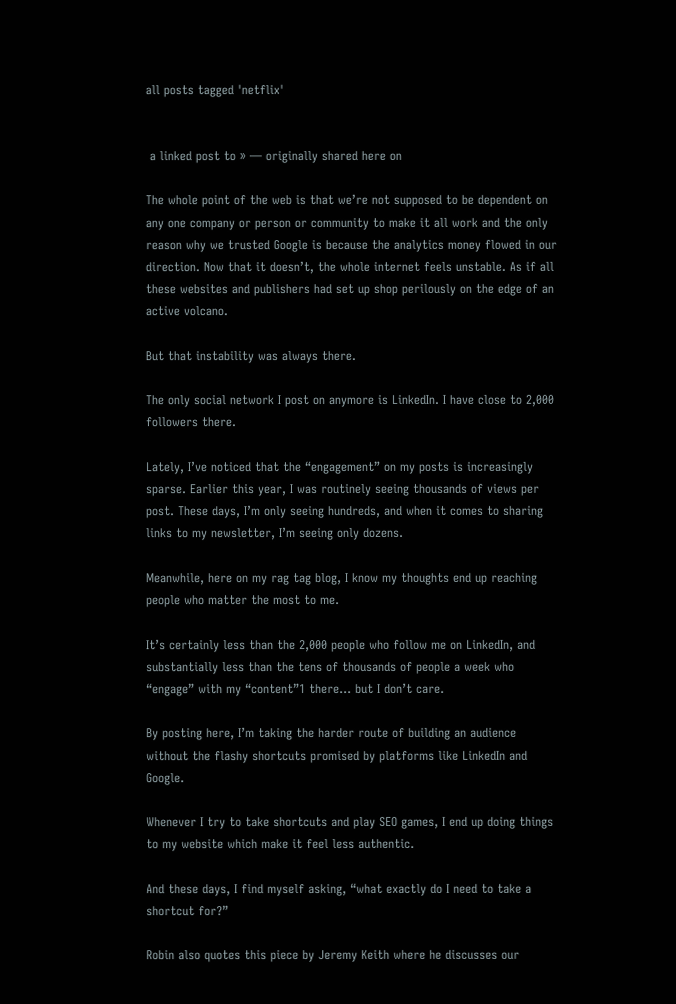all posts tagged 'netflix'


 a linked post to » — originally shared here on

The whole point of the web is that we’re not supposed to be dependent on any one company or person or community to make it all work and the only reason why we trusted Google is because the analytics money flowed in our direction. Now that it doesn’t, the whole internet feels unstable. As if all these websites and publishers had set up shop perilously on the edge of an active volcano.

But that instability was always there.

The only social network I post on anymore is LinkedIn. I have close to 2,000 followers there.

Lately, I’ve noticed that the “engagement” on my posts is increasingly sparse. Earlier this year, I was routinely seeing thousands of views per post. These days, I’m only seeing hundreds, and when it comes to sharing links to my newsletter, I’m seeing only dozens.

Meanwhile, here on my rag tag blog, I know my thoughts end up reaching people who matter the most to me.

It’s certainly less than the 2,000 people who follow me on LinkedIn, and substantially less than the tens of thousands of people a week who “engage” with my “content”1 there… but I don’t care.

By posting here, I’m taking the harder route of building an audience without the flashy shortcuts promised by platforms like LinkedIn and Google.

Whenever I try to take shortcuts and play SEO games, I end up doing things to my website which make it feel less authentic.

And these days, I find myself asking, “what exactly do I need to take a shortcut for?”

Robin also quotes this piece by Jeremy Keith where he discusses our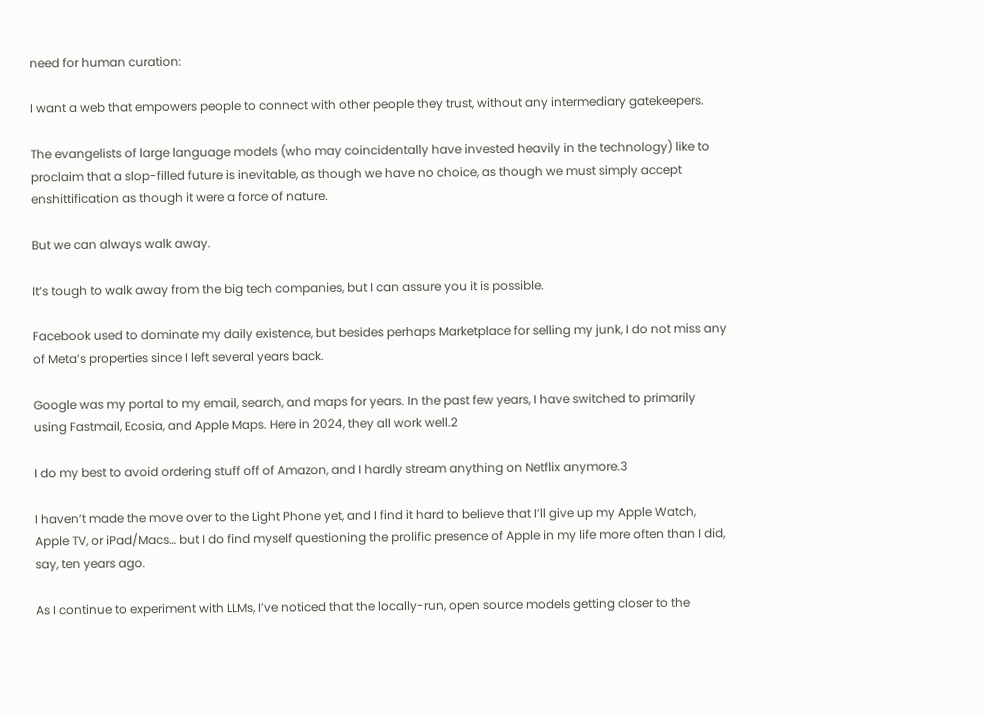need for human curation:

I want a web that empowers people to connect with other people they trust, without any intermediary gatekeepers.

The evangelists of large language models (who may coincidentally have invested heavily in the technology) like to proclaim that a slop-filled future is inevitable, as though we have no choice, as though we must simply accept enshittification as though it were a force of nature.

But we can always walk away.

It’s tough to walk away from the big tech companies, but I can assure you it is possible.

Facebook used to dominate my daily existence, but besides perhaps Marketplace for selling my junk, I do not miss any of Meta’s properties since I left several years back.

Google was my portal to my email, search, and maps for years. In the past few years, I have switched to primarily using Fastmail, Ecosia, and Apple Maps. Here in 2024, they all work well.2

I do my best to avoid ordering stuff off of Amazon, and I hardly stream anything on Netflix anymore.3

I haven’t made the move over to the Light Phone yet, and I find it hard to believe that I’ll give up my Apple Watch, Apple TV, or iPad/Macs… but I do find myself questioning the prolific presence of Apple in my life more often than I did, say, ten years ago.

As I continue to experiment with LLMs, I’ve noticed that the locally-run, open source models getting closer to the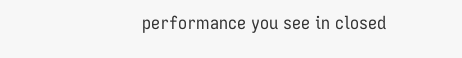performance you see in closed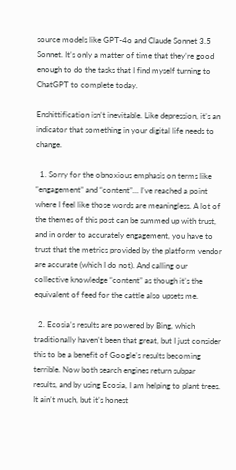source models like GPT-4o and Claude Sonnet 3.5 Sonnet. It’s only a matter of time that they’re good enough to do the tasks that I find myself turning to ChatGPT to complete today.

Enshittification isn’t inevitable. Like depression, it’s an indicator that something in your digital life needs to change.

  1. Sorry for the obnoxious emphasis on terms like “engagement” and “content”… I’ve reached a point where I feel like those words are meaningless. A lot of the themes of this post can be summed up with trust, and in order to accurately engagement, you have to trust that the metrics provided by the platform vendor are accurate (which I do not). And calling our collective knowledge “content” as though it’s the equivalent of feed for the cattle also upsets me.

  2. Ecosia’s results are powered by Bing, which traditionally haven’t been that great, but I just consider this to be a benefit of Google’s results becoming terrible. Now both search engines return subpar results, and by using Ecosia, I am helping to plant trees. It ain’t much, but it’s honest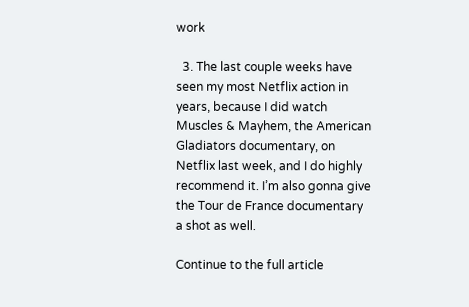work

  3. The last couple weeks have seen my most Netflix action in years, because I did watch Muscles & Mayhem, the American Gladiators documentary, on Netflix last week, and I do highly recommend it. I’m also gonna give the Tour de France documentary a shot as well.

Continue to the full article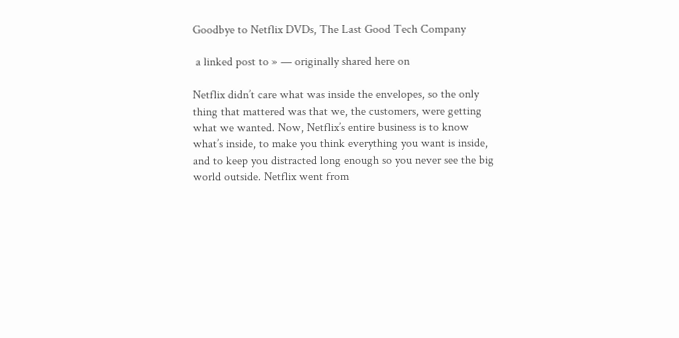Goodbye to Netflix DVDs, The Last Good Tech Company

 a linked post to » — originally shared here on

Netflix didn’t care what was inside the envelopes, so the only thing that mattered was that we, the customers, were getting what we wanted. Now, Netflix’s entire business is to know what’s inside, to make you think everything you want is inside, and to keep you distracted long enough so you never see the big world outside. Netflix went from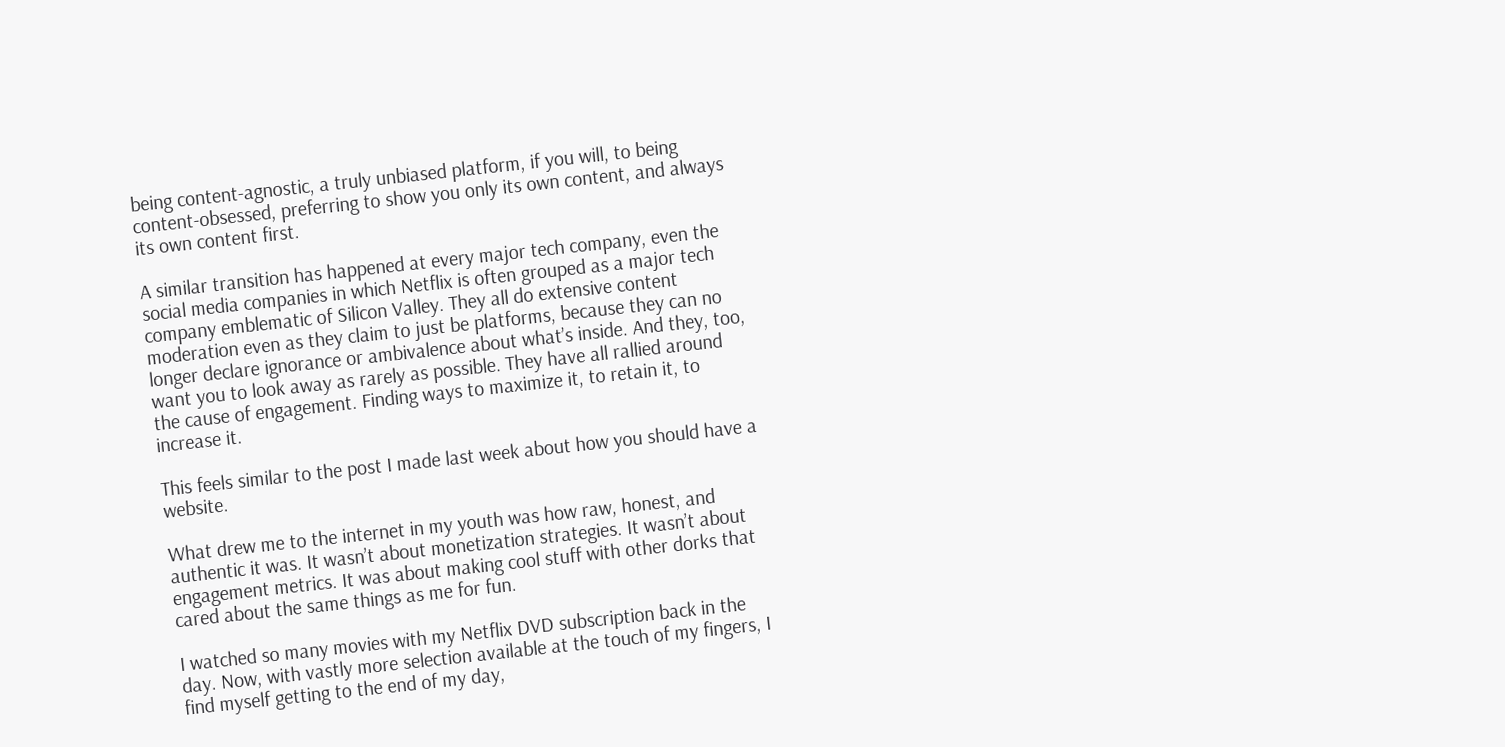being content-agnostic, a truly unbiased platform, if you will, to being content-obsessed, preferring to show you only its own content, and always its own content first.

A similar transition has happened at every major tech company, even the social media companies in which Netflix is often grouped as a major tech company emblematic of Silicon Valley. They all do extensive content moderation even as they claim to just be platforms, because they can no longer declare ignorance or ambivalence about what’s inside. And they, too, want you to look away as rarely as possible. They have all rallied around the cause of engagement. Finding ways to maximize it, to retain it, to increase it.

This feels similar to the post I made last week about how you should have a website.

What drew me to the internet in my youth was how raw, honest, and authentic it was. It wasn’t about monetization strategies. It wasn’t about engagement metrics. It was about making cool stuff with other dorks that cared about the same things as me for fun.

I watched so many movies with my Netflix DVD subscription back in the day. Now, with vastly more selection available at the touch of my fingers, I find myself getting to the end of my day,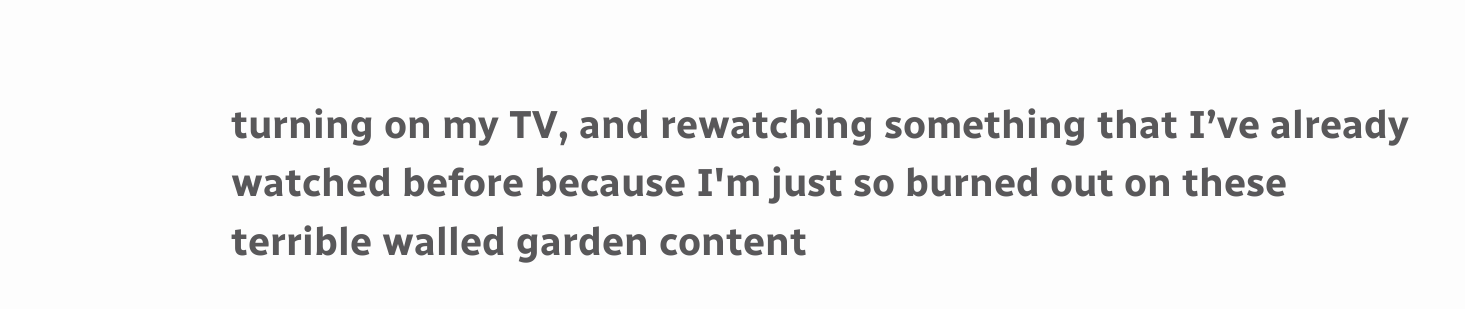turning on my TV, and rewatching something that I’ve already watched before because I'm just so burned out on these terrible walled garden content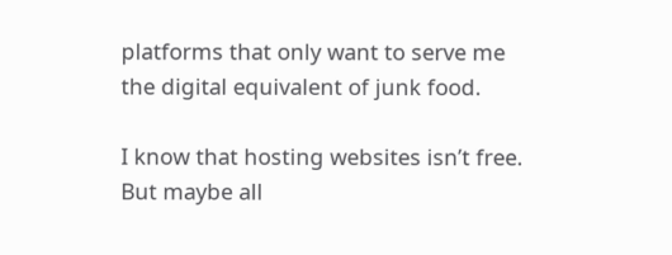platforms that only want to serve me the digital equivalent of junk food.

I know that hosting websites isn’t free. But maybe all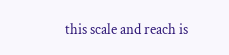this scale and reach is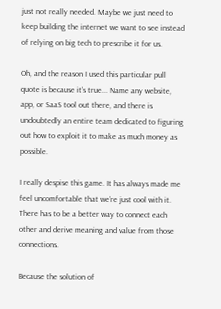just not really needed. Maybe we just need to keep building the internet we want to see instead of relying on big tech to prescribe it for us.

Oh, and the reason I used this particular pull quote is because it’s true... Name any website, app, or SaaS tool out there, and there is undoubtedly an entire team dedicated to figuring out how to exploit it to make as much money as possible.

I really despise this game. It has always made me feel uncomfortable that we’re just cool with it. There has to be a better way to connect each other and derive meaning and value from those connections.

Because the solution of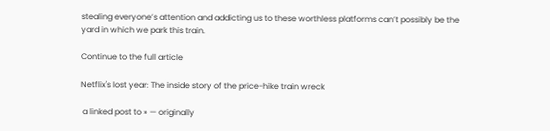stealing everyone’s attention and addicting us to these worthless platforms can’t possibly be the yard in which we park this train.

Continue to the full article

Netflix's lost year: The inside story of the price-hike train wreck

 a linked post to » — originally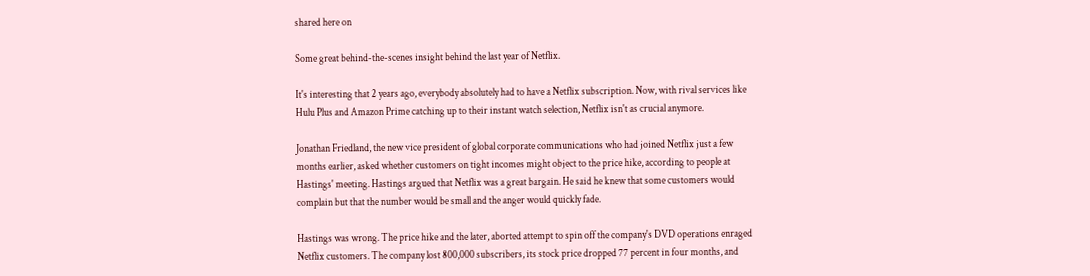shared here on

Some great behind-the-scenes insight behind the last year of Netflix.

It's interesting that 2 years ago, everybody absolutely had to have a Netflix subscription. Now, with rival services like Hulu Plus and Amazon Prime catching up to their instant watch selection, Netflix isn't as crucial anymore.

Jonathan Friedland, the new vice president of global corporate communications who had joined Netflix just a few months earlier, asked whether customers on tight incomes might object to the price hike, according to people at Hastings' meeting. Hastings argued that Netflix was a great bargain. He said he knew that some customers would complain but that the number would be small and the anger would quickly fade.

Hastings was wrong. The price hike and the later, aborted attempt to spin off the company's DVD operations enraged Netflix customers. The company lost 800,000 subscribers, its stock price dropped 77 percent in four months, and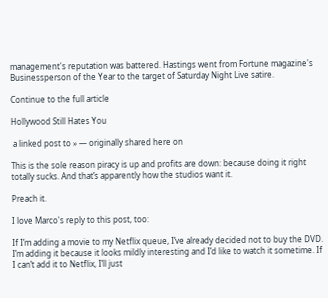management's reputation was battered. Hastings went from Fortune magazine's Businessperson of the Year to the target of Saturday Night Live satire.

Continue to the full article

Hollywood Still Hates You

 a linked post to » — originally shared here on

This is the sole reason piracy is up and profits are down: because doing it right totally sucks. And that’s apparently how the studios want it.

Preach it.

I love Marco's reply to this post, too:

If I’m adding a movie to my Netflix queue, I’ve already decided not to buy the DVD. I’m adding it because it looks mildly interesting and I’d like to watch it sometime. If I can’t add it to Netflix, I’ll just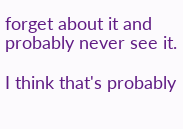forget about it and probably never see it.

I think that's probably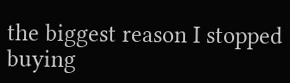the biggest reason I stopped buying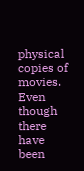physical copies of movies. Even though there have been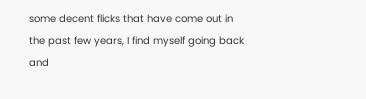some decent flicks that have come out in the past few years, I find myself going back and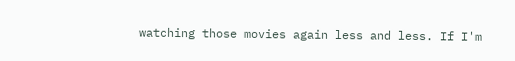watching those movies again less and less. If I'm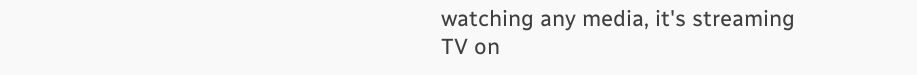watching any media, it's streaming TV on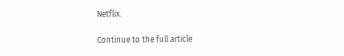Netflix.

Continue to the full article